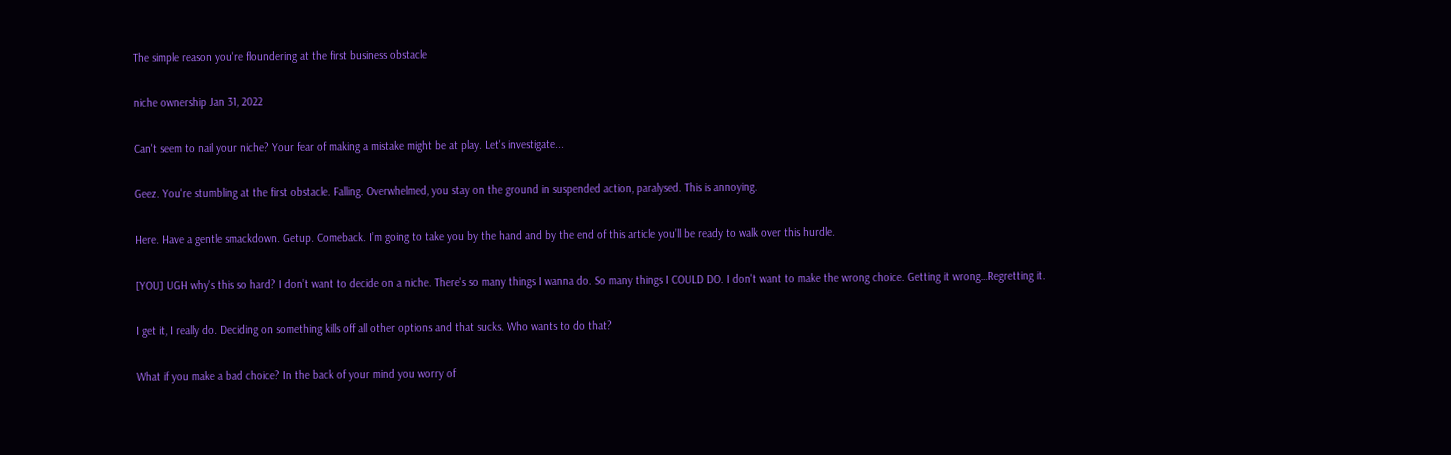The simple reason you're floundering at the first business obstacle

niche ownership Jan 31, 2022

Can't seem to nail your niche? Your fear of making a mistake might be at play. Let's investigate...

Geez. You're stumbling at the first obstacle. Falling. Overwhelmed, you stay on the ground in suspended action, paralysed. This is annoying.

Here. Have a gentle smackdown. Getup. Comeback. I’m going to take you by the hand and by the end of this article you’ll be ready to walk over this hurdle.

[YOU] UGH why's this so hard? I don’t want to decide on a niche. There's so many things I wanna do. So many things I COULD DO. I don't want to make the wrong choice. Getting it wrong…Regretting it.

I get it, I really do. Deciding on something kills off all other options and that sucks. Who wants to do that?

What if you make a bad choice? In the back of your mind you worry of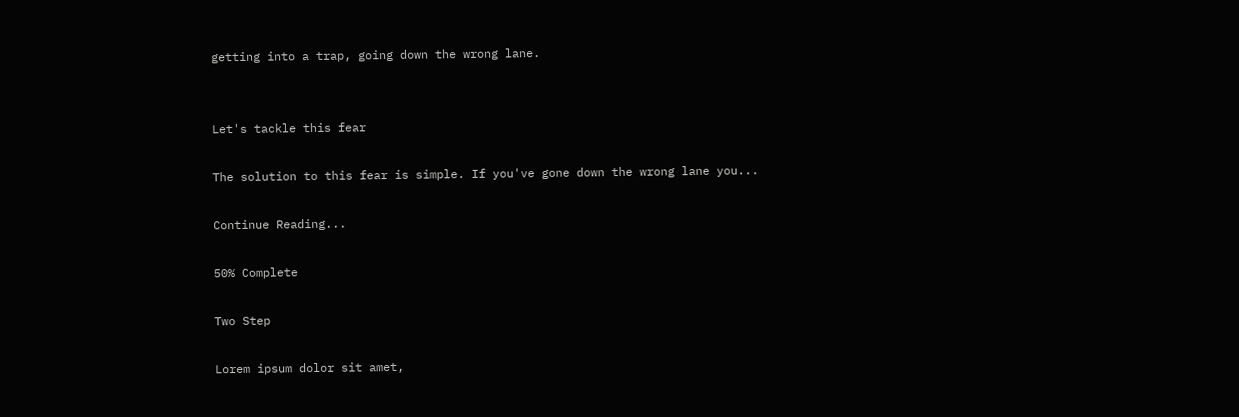getting into a trap, going down the wrong lane.


Let's tackle this fear

The solution to this fear is simple. If you've gone down the wrong lane you...

Continue Reading...

50% Complete

Two Step

Lorem ipsum dolor sit amet,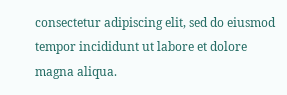consectetur adipiscing elit, sed do eiusmod tempor incididunt ut labore et dolore magna aliqua.